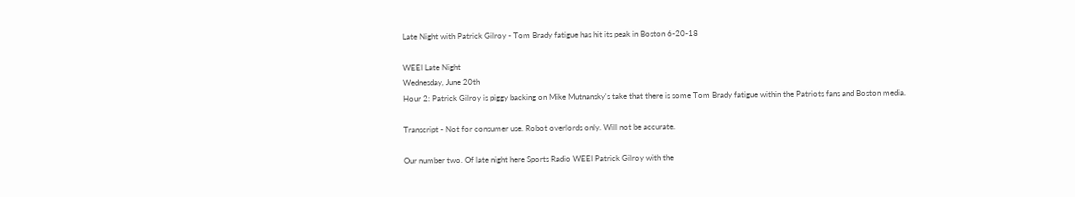Late Night with Patrick Gilroy - Tom Brady fatigue has hit its peak in Boston 6-20-18

WEEI Late Night
Wednesday, June 20th
Hour 2: Patrick Gilroy is piggy backing on Mike Mutnansky's take that there is some Tom Brady fatigue within the Patriots fans and Boston media.

Transcript - Not for consumer use. Robot overlords only. Will not be accurate.

Our number two. Of late night here Sports Radio WEEI Patrick Gilroy with the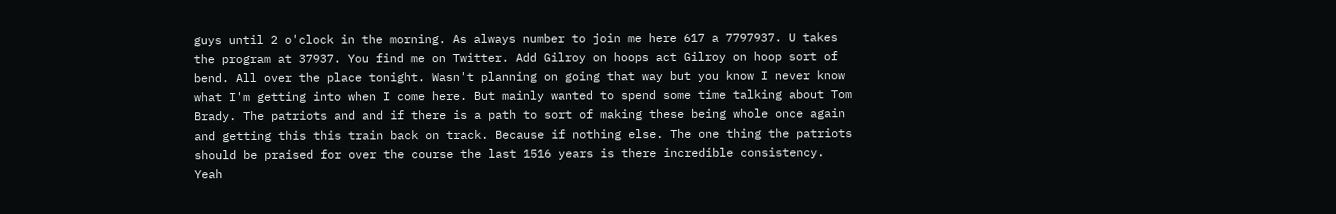guys until 2 o'clock in the morning. As always number to join me here 617 a 7797937. U takes the program at 37937. You find me on Twitter. Add Gilroy on hoops act Gilroy on hoop sort of bend. All over the place tonight. Wasn't planning on going that way but you know I never know what I'm getting into when I come here. But mainly wanted to spend some time talking about Tom Brady. The patriots and and if there is a path to sort of making these being whole once again and getting this this train back on track. Because if nothing else. The one thing the patriots should be praised for over the course the last 1516 years is there incredible consistency. Yeah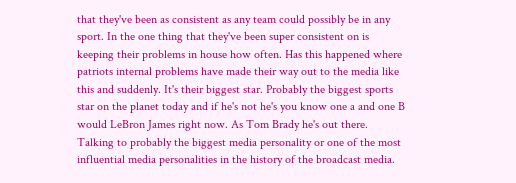that they've been as consistent as any team could possibly be in any sport. In the one thing that they've been super consistent on is keeping their problems in house how often. Has this happened where patriots internal problems have made their way out to the media like this and suddenly. It's their biggest star. Probably the biggest sports star on the planet today and if he's not he's you know one a and one B would LeBron James right now. As Tom Brady he's out there. Talking to probably the biggest media personality or one of the most influential media personalities in the history of the broadcast media.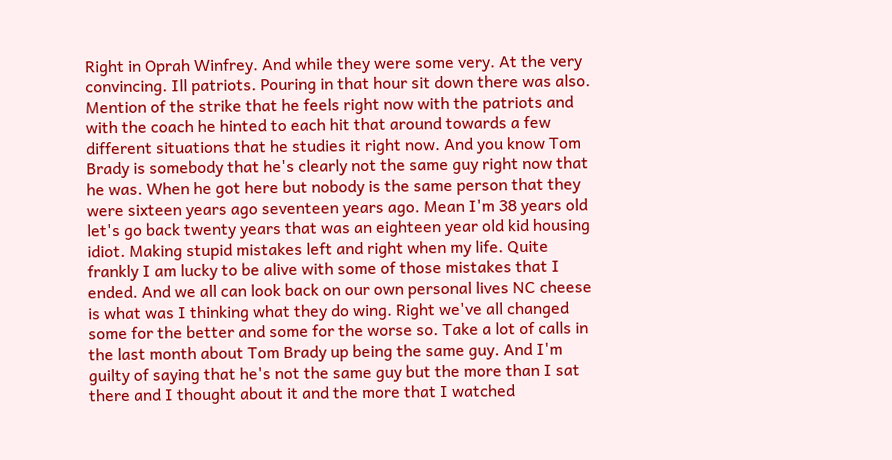Right in Oprah Winfrey. And while they were some very. At the very convincing. Ill patriots. Pouring in that hour sit down there was also. Mention of the strike that he feels right now with the patriots and with the coach he hinted to each hit that around towards a few different situations that he studies it right now. And you know Tom Brady is somebody that he's clearly not the same guy right now that he was. When he got here but nobody is the same person that they were sixteen years ago seventeen years ago. Mean I'm 38 years old let's go back twenty years that was an eighteen year old kid housing idiot. Making stupid mistakes left and right when my life. Quite frankly I am lucky to be alive with some of those mistakes that I ended. And we all can look back on our own personal lives NC cheese is what was I thinking what they do wing. Right we've all changed some for the better and some for the worse so. Take a lot of calls in the last month about Tom Brady up being the same guy. And I'm guilty of saying that he's not the same guy but the more than I sat there and I thought about it and the more that I watched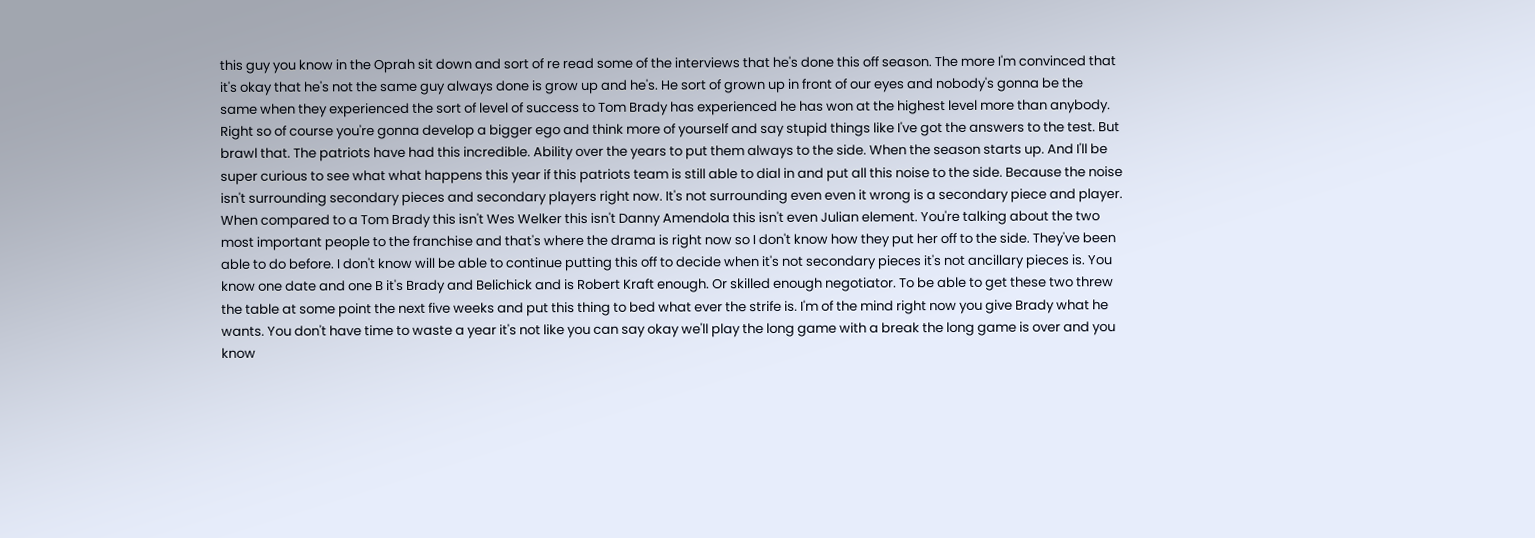this guy you know in the Oprah sit down and sort of re read some of the interviews that he's done this off season. The more I'm convinced that it's okay that he's not the same guy always done is grow up and he's. He sort of grown up in front of our eyes and nobody's gonna be the same when they experienced the sort of level of success to Tom Brady has experienced he has won at the highest level more than anybody. Right so of course you're gonna develop a bigger ego and think more of yourself and say stupid things like I've got the answers to the test. But brawl that. The patriots have had this incredible. Ability over the years to put them always to the side. When the season starts up. And I'll be super curious to see what what happens this year if this patriots team is still able to dial in and put all this noise to the side. Because the noise isn't surrounding secondary pieces and secondary players right now. It's not surrounding even even it wrong is a secondary piece and player. When compared to a Tom Brady this isn't Wes Welker this isn't Danny Amendola this isn't even Julian element. You're talking about the two most important people to the franchise and that's where the drama is right now so I don't know how they put her off to the side. They've been able to do before. I don't know will be able to continue putting this off to decide when it's not secondary pieces it's not ancillary pieces is. You know one date and one B it's Brady and Belichick and is Robert Kraft enough. Or skilled enough negotiator. To be able to get these two threw the table at some point the next five weeks and put this thing to bed what ever the strife is. I'm of the mind right now you give Brady what he wants. You don't have time to waste a year it's not like you can say okay we'll play the long game with a break the long game is over and you know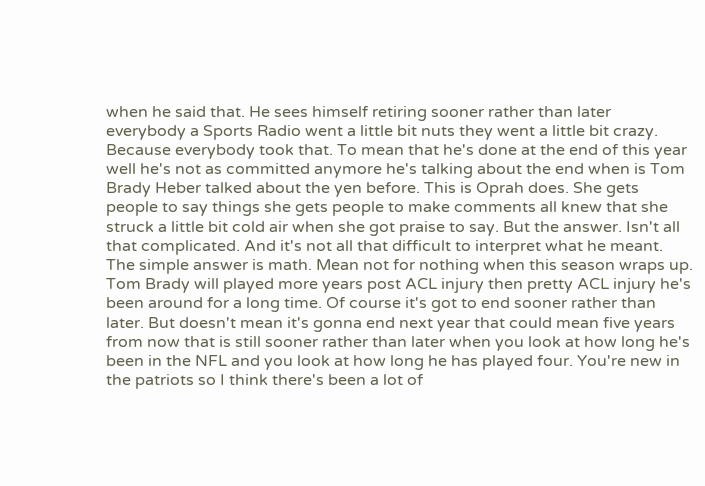when he said that. He sees himself retiring sooner rather than later everybody a Sports Radio went a little bit nuts they went a little bit crazy. Because everybody took that. To mean that he's done at the end of this year well he's not as committed anymore he's talking about the end when is Tom Brady Heber talked about the yen before. This is Oprah does. She gets people to say things she gets people to make comments all knew that she struck a little bit cold air when she got praise to say. But the answer. Isn't all that complicated. And it's not all that difficult to interpret what he meant. The simple answer is math. Mean not for nothing when this season wraps up. Tom Brady will played more years post ACL injury then pretty ACL injury he's been around for a long time. Of course it's got to end sooner rather than later. But doesn't mean it's gonna end next year that could mean five years from now that is still sooner rather than later when you look at how long he's been in the NFL and you look at how long he has played four. You're new in the patriots so I think there's been a lot of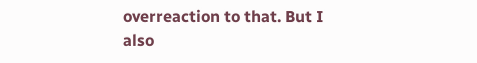overreaction to that. But I also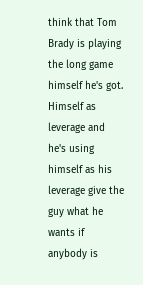think that Tom Brady is playing the long game himself he's got. Himself as leverage and he's using himself as his leverage give the guy what he wants if anybody is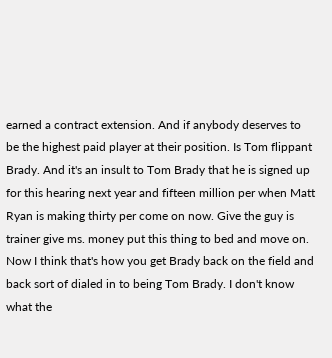earned a contract extension. And if anybody deserves to be the highest paid player at their position. Is Tom flippant Brady. And it's an insult to Tom Brady that he is signed up for this hearing next year and fifteen million per when Matt Ryan is making thirty per come on now. Give the guy is trainer give ms. money put this thing to bed and move on. Now I think that's how you get Brady back on the field and back sort of dialed in to being Tom Brady. I don't know what the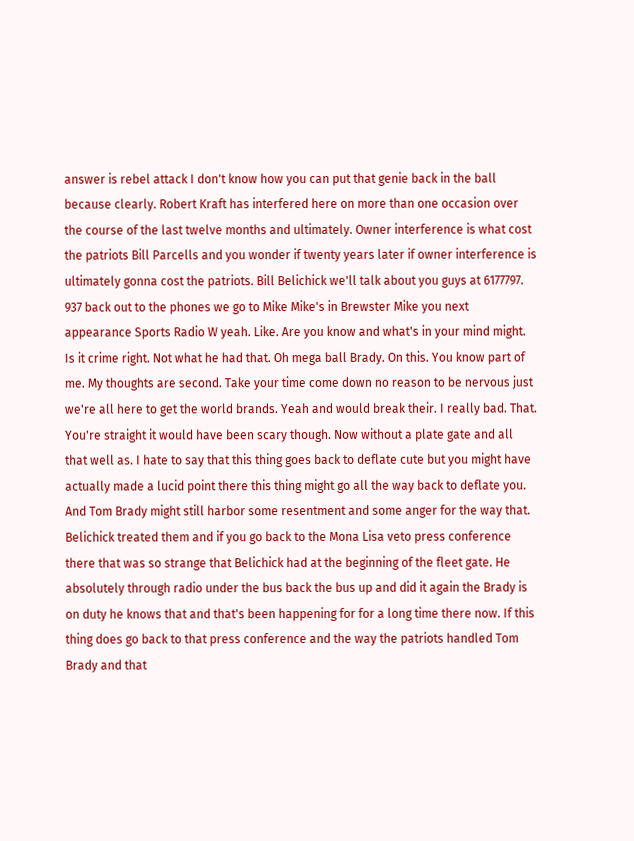answer is rebel attack I don't know how you can put that genie back in the ball because clearly. Robert Kraft has interfered here on more than one occasion over the course of the last twelve months and ultimately. Owner interference is what cost the patriots Bill Parcells and you wonder if twenty years later if owner interference is ultimately gonna cost the patriots. Bill Belichick we'll talk about you guys at 6177797. 937 back out to the phones we go to Mike Mike's in Brewster Mike you next appearance Sports Radio W yeah. Like. Are you know and what's in your mind might. Is it crime right. Not what he had that. Oh mega ball Brady. On this. You know part of me. My thoughts are second. Take your time come down no reason to be nervous just we're all here to get the world brands. Yeah and would break their. I really bad. That. You're straight it would have been scary though. Now without a plate gate and all that well as. I hate to say that this thing goes back to deflate cute but you might have actually made a lucid point there this thing might go all the way back to deflate you. And Tom Brady might still harbor some resentment and some anger for the way that. Belichick treated them and if you go back to the Mona Lisa veto press conference there that was so strange that Belichick had at the beginning of the fleet gate. He absolutely through radio under the bus back the bus up and did it again the Brady is on duty he knows that and that's been happening for for a long time there now. If this thing does go back to that press conference and the way the patriots handled Tom Brady and that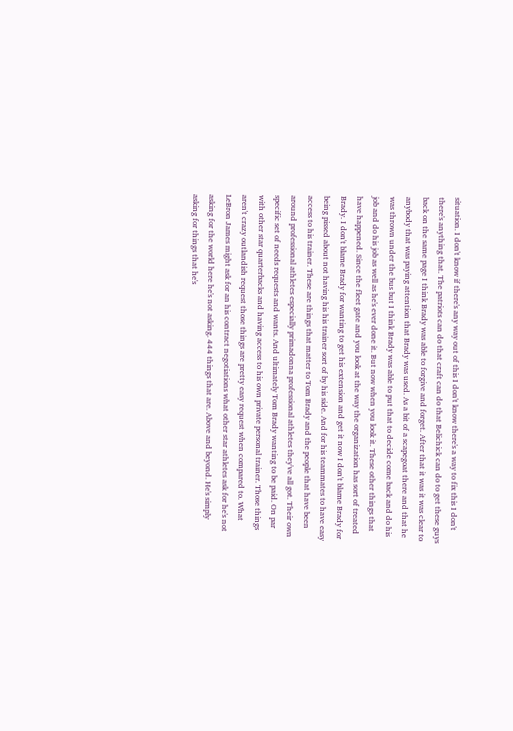situation. I don't know if there's any way out of this I don't know there's a way to fix this I don't there's anything that. The patriots can do that craft can do that Belichick can do to get these guys back on the same page I think Brady was able to forgive and forget. After that it was it was clear to anybody that was paying attention that Brady was used. As a bit of a scapegoat there and that he was thrown under the bus but I think Brady was able to put that to decide come back and do his job and do his job as well as he's ever done it. But now when you look it. These other things that have happened. Since the fleet gate and you look at the way the organization has sort of treated Brady. I don't blame Brady for wanting to get his extension and get it now I don't blame Brady for being pissed about not having his his trainer sort of by his side. And for his teammates to have easy access to his trainer. These are things that matter to Tom Brady and the people that have been around professional athletes especially primadonna professional athletes they've all got. Their own specific set of needs requests and wants. And ultimately Tom Brady wanting to be paid. On par with other star quarterbacks and having access to his own private personal trainer. Those things aren't crazy outlandish request those things are pretty easy request when compared to. What LeBron James might ask for an his contract negotiations what other star athletes ask for he's not asking for the world here he's not asking. 444 things that are. Above and beyond. He's simply asking for things that he's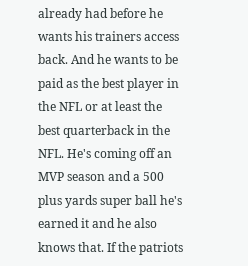already had before he wants his trainers access back. And he wants to be paid as the best player in the NFL or at least the best quarterback in the NFL. He's coming off an MVP season and a 500 plus yards super ball he's earned it and he also knows that. If the patriots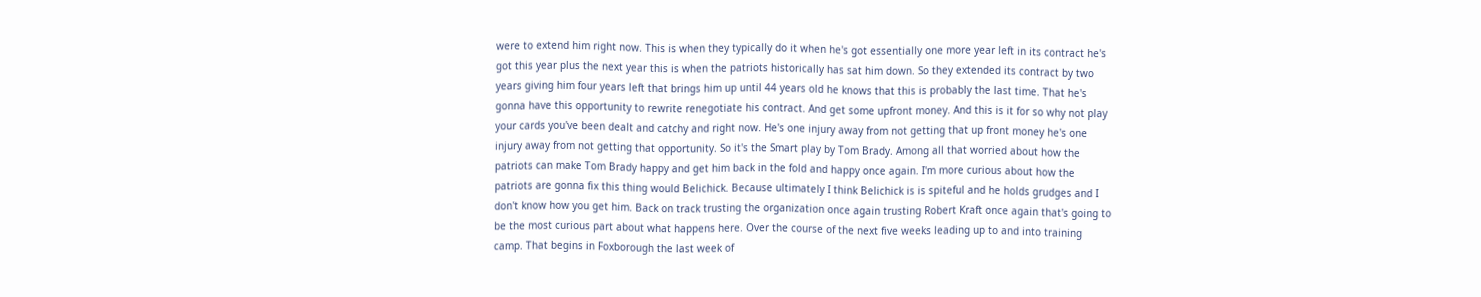were to extend him right now. This is when they typically do it when he's got essentially one more year left in its contract he's got this year plus the next year this is when the patriots historically has sat him down. So they extended its contract by two years giving him four years left that brings him up until 44 years old he knows that this is probably the last time. That he's gonna have this opportunity to rewrite renegotiate his contract. And get some upfront money. And this is it for so why not play your cards you've been dealt and catchy and right now. He's one injury away from not getting that up front money he's one injury away from not getting that opportunity. So it's the Smart play by Tom Brady. Among all that worried about how the patriots can make Tom Brady happy and get him back in the fold and happy once again. I'm more curious about how the patriots are gonna fix this thing would Belichick. Because ultimately I think Belichick is is spiteful and he holds grudges and I don't know how you get him. Back on track trusting the organization once again trusting Robert Kraft once again that's going to be the most curious part about what happens here. Over the course of the next five weeks leading up to and into training camp. That begins in Foxborough the last week of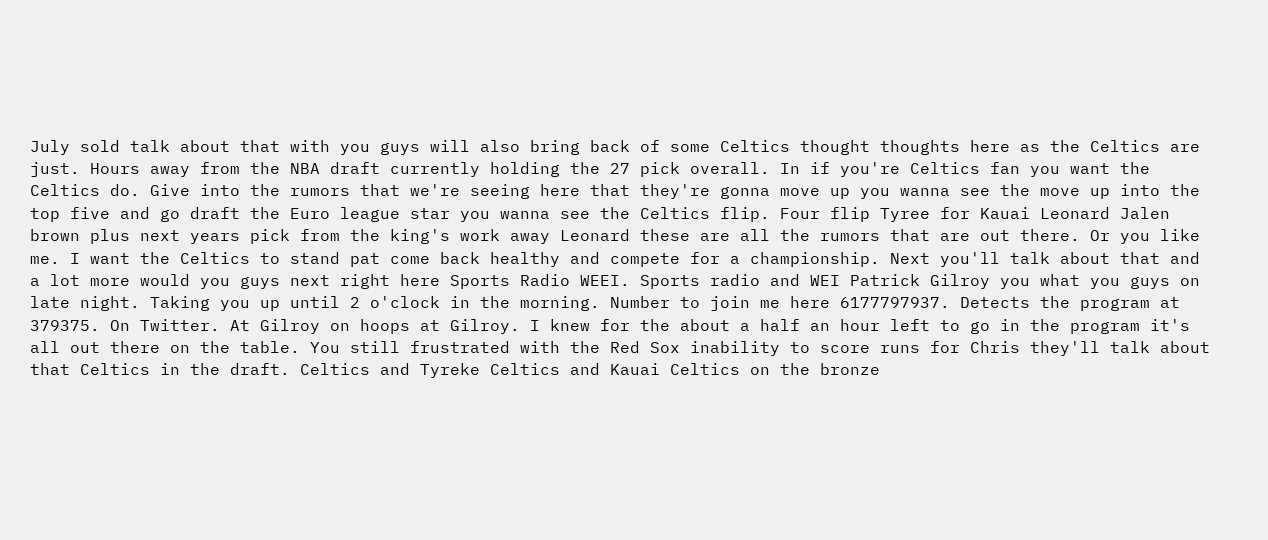July sold talk about that with you guys will also bring back of some Celtics thought thoughts here as the Celtics are just. Hours away from the NBA draft currently holding the 27 pick overall. In if you're Celtics fan you want the Celtics do. Give into the rumors that we're seeing here that they're gonna move up you wanna see the move up into the top five and go draft the Euro league star you wanna see the Celtics flip. Four flip Tyree for Kauai Leonard Jalen brown plus next years pick from the king's work away Leonard these are all the rumors that are out there. Or you like me. I want the Celtics to stand pat come back healthy and compete for a championship. Next you'll talk about that and a lot more would you guys next right here Sports Radio WEEI. Sports radio and WEI Patrick Gilroy you what you guys on late night. Taking you up until 2 o'clock in the morning. Number to join me here 6177797937. Detects the program at 379375. On Twitter. At Gilroy on hoops at Gilroy. I knew for the about a half an hour left to go in the program it's all out there on the table. You still frustrated with the Red Sox inability to score runs for Chris they'll talk about that Celtics in the draft. Celtics and Tyreke Celtics and Kauai Celtics on the bronze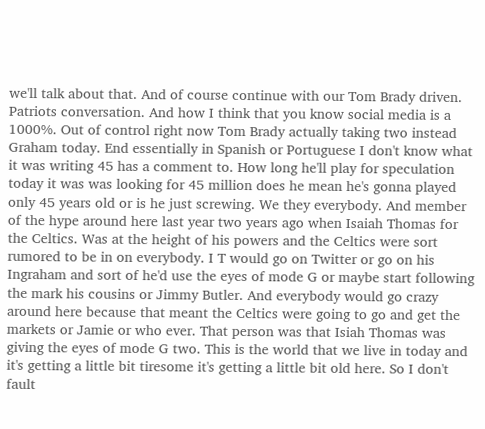we'll talk about that. And of course continue with our Tom Brady driven. Patriots conversation. And how I think that you know social media is a 1000%. Out of control right now Tom Brady actually taking two instead Graham today. End essentially in Spanish or Portuguese I don't know what it was writing 45 has a comment to. How long he'll play for speculation today it was was looking for 45 million does he mean he's gonna played only 45 years old or is he just screwing. We they everybody. And member of the hype around here last year two years ago when Isaiah Thomas for the Celtics. Was at the height of his powers and the Celtics were sort rumored to be in on everybody. I T would go on Twitter or go on his Ingraham and sort of he'd use the eyes of mode G or maybe start following the mark his cousins or Jimmy Butler. And everybody would go crazy around here because that meant the Celtics were going to go and get the markets or Jamie or who ever. That person was that Isiah Thomas was giving the eyes of mode G two. This is the world that we live in today and it's getting a little bit tiresome it's getting a little bit old here. So I don't fault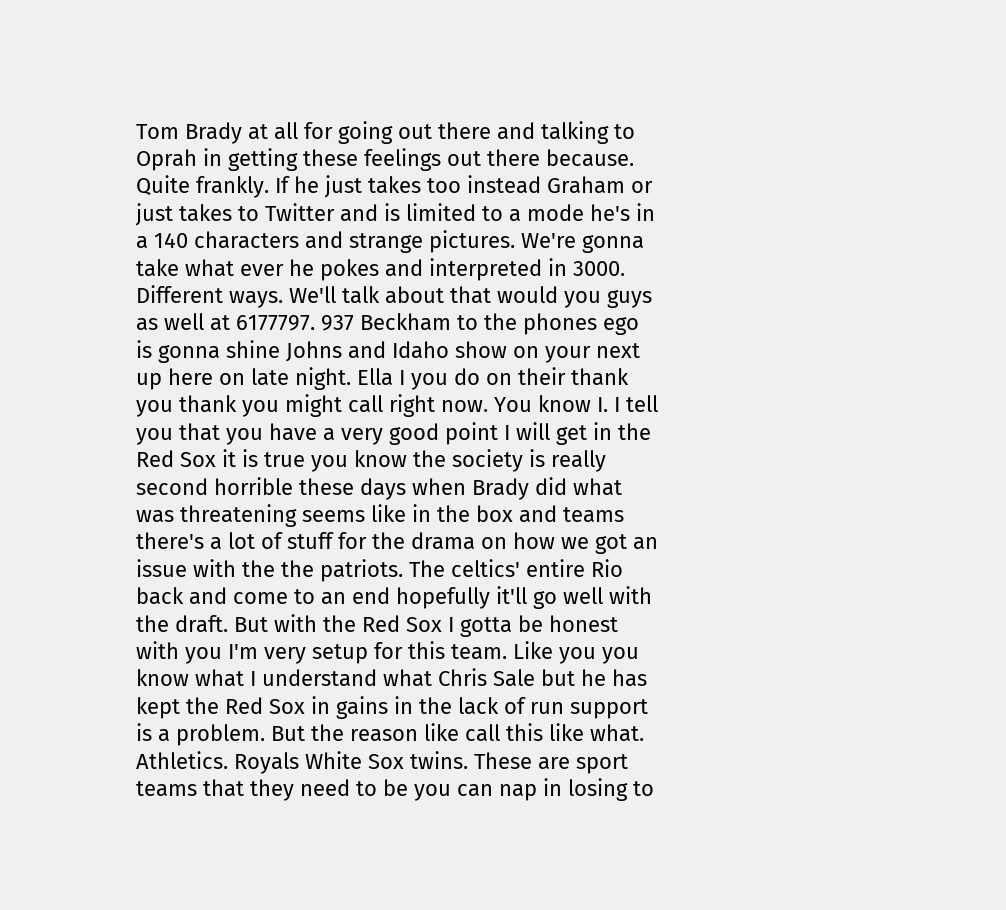Tom Brady at all for going out there and talking to Oprah in getting these feelings out there because. Quite frankly. If he just takes too instead Graham or just takes to Twitter and is limited to a mode he's in a 140 characters and strange pictures. We're gonna take what ever he pokes and interpreted in 3000. Different ways. We'll talk about that would you guys as well at 6177797. 937 Beckham to the phones ego is gonna shine Johns and Idaho show on your next up here on late night. Ella I you do on their thank you thank you might call right now. You know I. I tell you that you have a very good point I will get in the Red Sox it is true you know the society is really second horrible these days when Brady did what was threatening seems like in the box and teams there's a lot of stuff for the drama on how we got an issue with the the patriots. The celtics' entire Rio back and come to an end hopefully it'll go well with the draft. But with the Red Sox I gotta be honest with you I'm very setup for this team. Like you you know what I understand what Chris Sale but he has kept the Red Sox in gains in the lack of run support is a problem. But the reason like call this like what. Athletics. Royals White Sox twins. These are sport teams that they need to be you can nap in losing to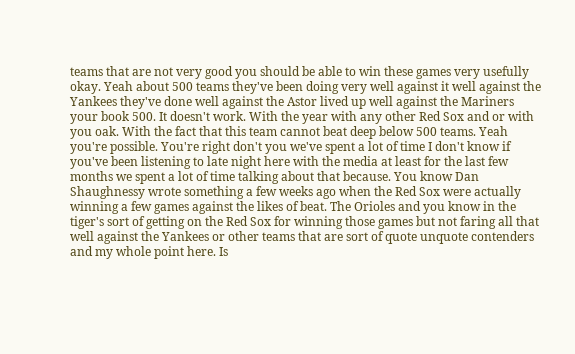teams that are not very good you should be able to win these games very usefully okay. Yeah about 500 teams they've been doing very well against it well against the Yankees they've done well against the Astor lived up well against the Mariners your book 500. It doesn't work. With the year with any other Red Sox and or with you oak. With the fact that this team cannot beat deep below 500 teams. Yeah you're possible. You're right don't you we've spent a lot of time I don't know if you've been listening to late night here with the media at least for the last few months we spent a lot of time talking about that because. You know Dan Shaughnessy wrote something a few weeks ago when the Red Sox were actually winning a few games against the likes of beat. The Orioles and you know in the tiger's sort of getting on the Red Sox for winning those games but not faring all that well against the Yankees or other teams that are sort of quote unquote contenders and my whole point here. Is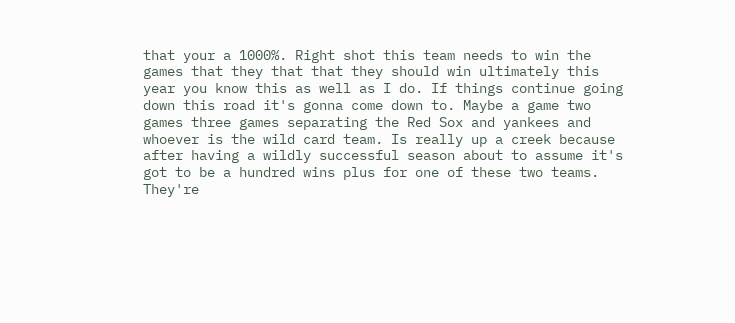that your a 1000%. Right shot this team needs to win the games that they that that they should win ultimately this year you know this as well as I do. If things continue going down this road it's gonna come down to. Maybe a game two games three games separating the Red Sox and yankees and whoever is the wild card team. Is really up a creek because after having a wildly successful season about to assume it's got to be a hundred wins plus for one of these two teams. They're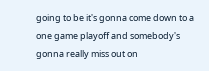going to be it's gonna come down to a one game playoff and somebody's gonna really miss out on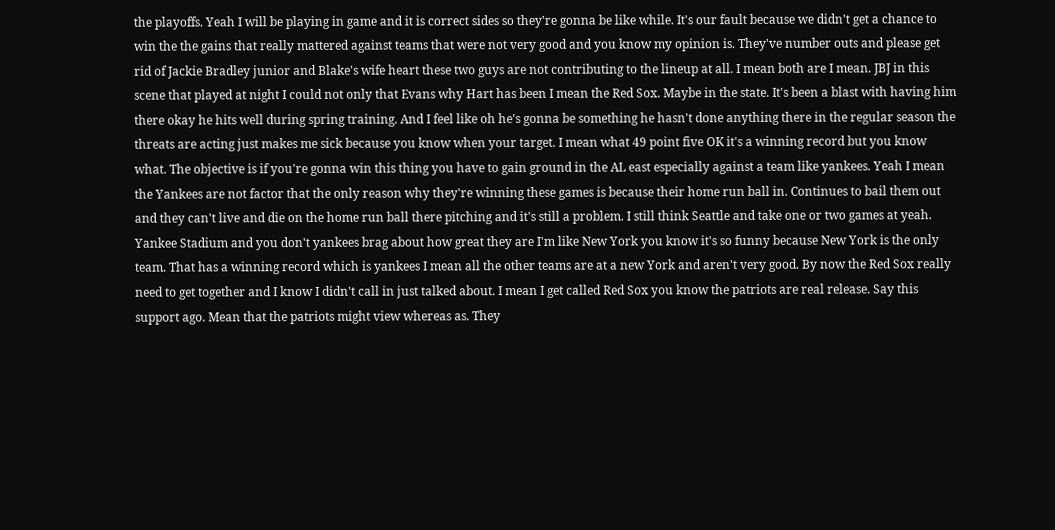the playoffs. Yeah I will be playing in game and it is correct sides so they're gonna be like while. It's our fault because we didn't get a chance to win the the gains that really mattered against teams that were not very good and you know my opinion is. They've number outs and please get rid of Jackie Bradley junior and Blake's wife heart these two guys are not contributing to the lineup at all. I mean both are I mean. JBJ in this scene that played at night I could not only that Evans why Hart has been I mean the Red Sox. Maybe in the state. It's been a blast with having him there okay he hits well during spring training. And I feel like oh he's gonna be something he hasn't done anything there in the regular season the threats are acting just makes me sick because you know when your target. I mean what 49 point five OK it's a winning record but you know what. The objective is if you're gonna win this thing you have to gain ground in the AL east especially against a team like yankees. Yeah I mean the Yankees are not factor that the only reason why they're winning these games is because their home run ball in. Continues to bail them out and they can't live and die on the home run ball there pitching and it's still a problem. I still think Seattle and take one or two games at yeah. Yankee Stadium and you don't yankees brag about how great they are I'm like New York you know it's so funny because New York is the only team. That has a winning record which is yankees I mean all the other teams are at a new York and aren't very good. By now the Red Sox really need to get together and I know I didn't call in just talked about. I mean I get called Red Sox you know the patriots are real release. Say this support ago. Mean that the patriots might view whereas as. They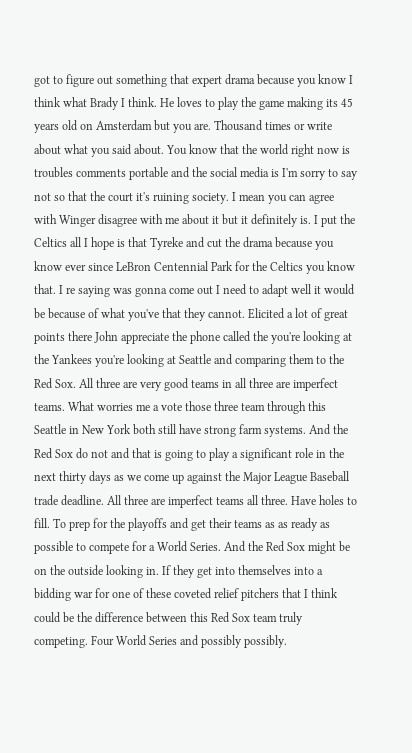got to figure out something that expert drama because you know I think what Brady I think. He loves to play the game making its 45 years old on Amsterdam but you are. Thousand times or write about what you said about. You know that the world right now is troubles comments portable and the social media is I'm sorry to say not so that the court it's ruining society. I mean you can agree with Winger disagree with me about it but it definitely is. I put the Celtics all I hope is that Tyreke and cut the drama because you know ever since LeBron Centennial Park for the Celtics you know that. I re saying was gonna come out I need to adapt well it would be because of what you've that they cannot. Elicited a lot of great points there John appreciate the phone called the you're looking at the Yankees you're looking at Seattle and comparing them to the Red Sox. All three are very good teams in all three are imperfect teams. What worries me a vote those three team through this Seattle in New York both still have strong farm systems. And the Red Sox do not and that is going to play a significant role in the next thirty days as we come up against the Major League Baseball trade deadline. All three are imperfect teams all three. Have holes to fill. To prep for the playoffs and get their teams as as ready as possible to compete for a World Series. And the Red Sox might be on the outside looking in. If they get into themselves into a bidding war for one of these coveted relief pitchers that I think could be the difference between this Red Sox team truly competing. Four World Series and possibly possibly.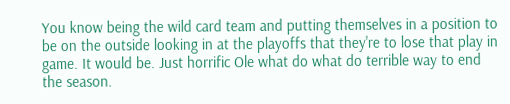You know being the wild card team and putting themselves in a position to be on the outside looking in at the playoffs that they're to lose that play in game. It would be. Just horrific Ole what do what do terrible way to end the season.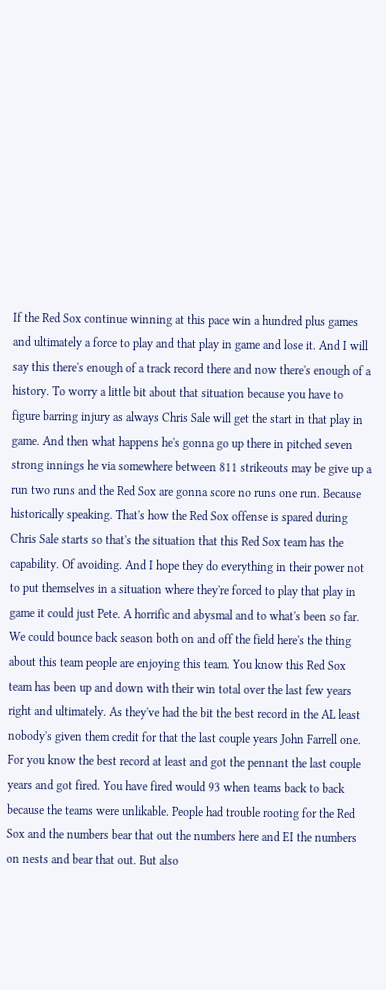If the Red Sox continue winning at this pace win a hundred plus games and ultimately a force to play and that play in game and lose it. And I will say this there's enough of a track record there and now there's enough of a history. To worry a little bit about that situation because you have to figure barring injury as always Chris Sale will get the start in that play in game. And then what happens he's gonna go up there in pitched seven strong innings he via somewhere between 811 strikeouts may be give up a run two runs and the Red Sox are gonna score no runs one run. Because historically speaking. That's how the Red Sox offense is spared during Chris Sale starts so that's the situation that this Red Sox team has the capability. Of avoiding. And I hope they do everything in their power not to put themselves in a situation where they're forced to play that play in game it could just Pete. A horrific and abysmal and to what's been so far. We could bounce back season both on and off the field here's the thing about this team people are enjoying this team. You know this Red Sox team has been up and down with their win total over the last few years right and ultimately. As they've had the bit the best record in the AL least nobody's given them credit for that the last couple years John Farrell one. For you know the best record at least and got the pennant the last couple years and got fired. You have fired would 93 when teams back to back because the teams were unlikable. People had trouble rooting for the Red Sox and the numbers bear that out the numbers here and EI the numbers on nests and bear that out. But also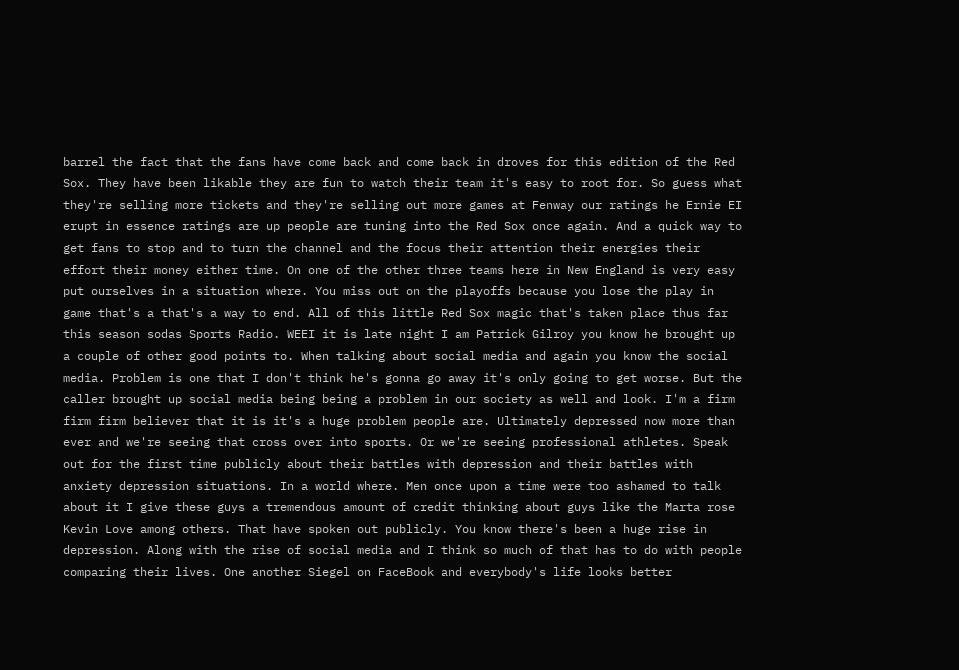barrel the fact that the fans have come back and come back in droves for this edition of the Red Sox. They have been likable they are fun to watch their team it's easy to root for. So guess what they're selling more tickets and they're selling out more games at Fenway our ratings he Ernie EI erupt in essence ratings are up people are tuning into the Red Sox once again. And a quick way to get fans to stop and to turn the channel and the focus their attention their energies their effort their money either time. On one of the other three teams here in New England is very easy put ourselves in a situation where. You miss out on the playoffs because you lose the play in game that's a that's a way to end. All of this little Red Sox magic that's taken place thus far this season sodas Sports Radio. WEEI it is late night I am Patrick Gilroy you know he brought up a couple of other good points to. When talking about social media and again you know the social media. Problem is one that I don't think he's gonna go away it's only going to get worse. But the caller brought up social media being being a problem in our society as well and look. I'm a firm firm firm believer that it is it's a huge problem people are. Ultimately depressed now more than ever and we're seeing that cross over into sports. Or we're seeing professional athletes. Speak out for the first time publicly about their battles with depression and their battles with anxiety depression situations. In a world where. Men once upon a time were too ashamed to talk about it I give these guys a tremendous amount of credit thinking about guys like the Marta rose Kevin Love among others. That have spoken out publicly. You know there's been a huge rise in depression. Along with the rise of social media and I think so much of that has to do with people comparing their lives. One another Siegel on FaceBook and everybody's life looks better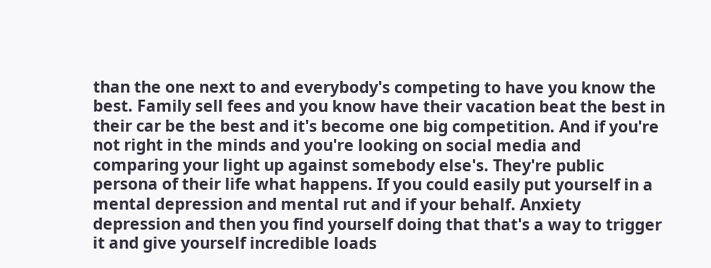than the one next to and everybody's competing to have you know the best. Family sell fees and you know have their vacation beat the best in their car be the best and it's become one big competition. And if you're not right in the minds and you're looking on social media and comparing your light up against somebody else's. They're public persona of their life what happens. If you could easily put yourself in a mental depression and mental rut and if your behalf. Anxiety depression and then you find yourself doing that that's a way to trigger it and give yourself incredible loads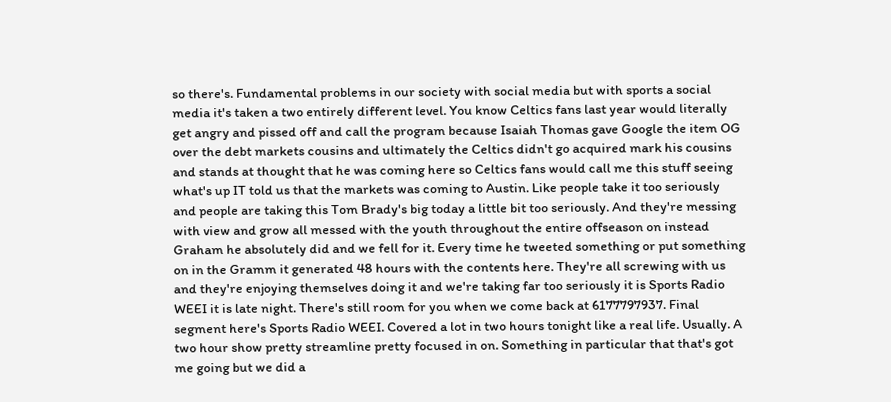so there's. Fundamental problems in our society with social media but with sports a social media it's taken a two entirely different level. You know Celtics fans last year would literally get angry and pissed off and call the program because Isaiah Thomas gave Google the item OG over the debt markets cousins and ultimately the Celtics didn't go acquired mark his cousins and stands at thought that he was coming here so Celtics fans would call me this stuff seeing what's up IT told us that the markets was coming to Austin. Like people take it too seriously and people are taking this Tom Brady's big today a little bit too seriously. And they're messing with view and grow all messed with the youth throughout the entire offseason on instead Graham he absolutely did and we fell for it. Every time he tweeted something or put something on in the Gramm it generated 48 hours with the contents here. They're all screwing with us and they're enjoying themselves doing it and we're taking far too seriously it is Sports Radio WEEI it is late night. There's still room for you when we come back at 6177797937. Final segment here's Sports Radio WEEI. Covered a lot in two hours tonight like a real life. Usually. A two hour show pretty streamline pretty focused in on. Something in particular that that's got me going but we did a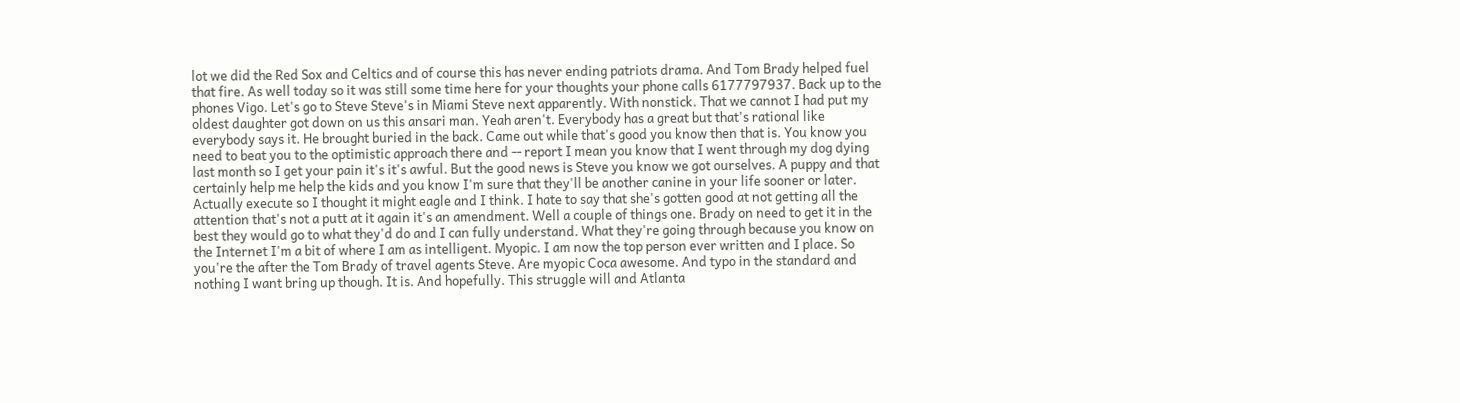lot we did the Red Sox and Celtics and of course this has never ending patriots drama. And Tom Brady helped fuel that fire. As well today so it was still some time here for your thoughts your phone calls 6177797937. Back up to the phones Vigo. Let's go to Steve Steve's in Miami Steve next apparently. With nonstick. That we cannot I had put my oldest daughter got down on us this ansari man. Yeah aren't. Everybody has a great but that's rational like everybody says it. He brought buried in the back. Came out while that's good you know then that is. You know you need to beat you to the optimistic approach there and -- report I mean you know that I went through my dog dying last month so I get your pain it's it's awful. But the good news is Steve you know we got ourselves. A puppy and that certainly help me help the kids and you know I'm sure that they'll be another canine in your life sooner or later. Actually execute so I thought it might eagle and I think. I hate to say that she's gotten good at not getting all the attention that's not a putt at it again it's an amendment. Well a couple of things one. Brady on need to get it in the best they would go to what they'd do and I can fully understand. What they're going through because you know on the Internet I'm a bit of where I am as intelligent. Myopic. I am now the top person ever written and I place. So you're the after the Tom Brady of travel agents Steve. Are myopic Coca awesome. And typo in the standard and nothing I want bring up though. It is. And hopefully. This struggle will and Atlanta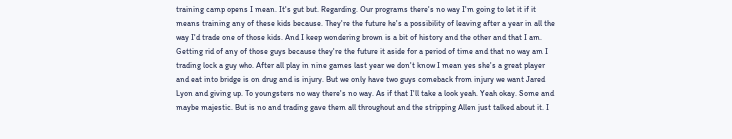training camp opens I mean. It's gut but. Regarding. Our programs there's no way I'm going to let it if it means training any of these kids because. They're the future he's a possibility of leaving after a year in all the way I'd trade one of those kids. And I keep wondering brown is a bit of history and the other and that I am. Getting rid of any of those guys because they're the future it aside for a period of time and that no way am I trading lock a guy who. After all play in nine games last year we don't know I mean yes she's a great player and eat into bridge is on drug and is injury. But we only have two guys comeback from injury we want Jared Lyon and giving up. To youngsters no way there's no way. As if that I'll take a look yeah. Yeah okay. Some and maybe majestic. But is no and trading gave them all throughout and the stripping Allen just talked about it. I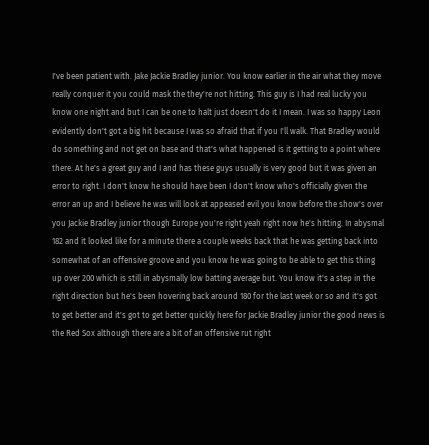I've been patient with. Jake Jackie Bradley junior. You know earlier in the air what they move really conquer it you could mask the they're not hitting. This guy is I had real lucky you know one night and but I can be one to halt just doesn't do it I mean. I was so happy Leon evidently don't got a big hit because I was so afraid that if you I'll walk. That Bradley would do something and not get on base and that's what happened is it getting to a point where there. At he's a great guy and I and has these guys usually is very good but it was given an error to right. I don't know he should have been I don't know who's officially given the error an up and I believe he was will look at appeased evil you know before the show's over you Jackie Bradley junior though Europe you're right yeah right now he's hitting. In abysmal 182 and it looked like for a minute there a couple weeks back that he was getting back into somewhat of an offensive groove and you know he was going to be able to get this thing up over 200 which is still in abysmally low batting average but. You know it's a step in the right direction but he's been hovering back around 180 for the last week or so and it's got to get better and it's got to get better quickly here for Jackie Bradley junior the good news is the Red Sox although there are a bit of an offensive rut right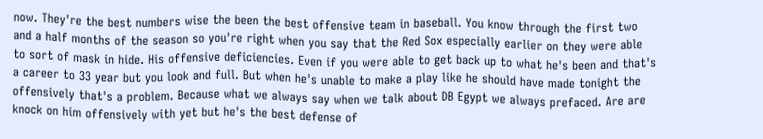now. They're the best numbers wise the been the best offensive team in baseball. You know through the first two and a half months of the season so you're right when you say that the Red Sox especially earlier on they were able to sort of mask in hide. His offensive deficiencies. Even if you were able to get back up to what he's been and that's a career to 33 year but you look and full. But when he's unable to make a play like he should have made tonight the offensively that's a problem. Because what we always say when we talk about DB Egypt we always prefaced. Are are knock on him offensively with yet but he's the best defense of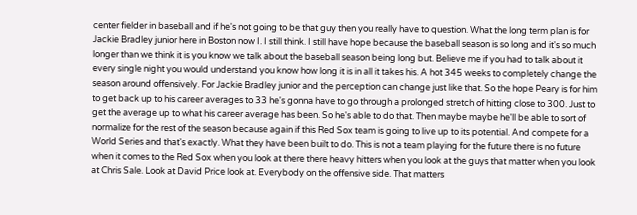center fielder in baseball and if he's not going to be that guy then you really have to question. What the long term plan is for Jackie Bradley junior here in Boston now I. I still think. I still have hope because the baseball season is so long and it's so much longer than we think it is you know we talk about the baseball season being long but. Believe me if you had to talk about it every single night you would understand you know how long it is in all it takes his. A hot 345 weeks to completely change the season around offensively. For Jackie Bradley junior and the perception can change just like that. So the hope Peary is for him to get back up to his career averages to 33 he's gonna have to go through a prolonged stretch of hitting close to 300. Just to get the average up to what his career average has been. So he's able to do that. Then maybe maybe he'll be able to sort of normalize for the rest of the season because again if this Red Sox team is going to live up to its potential. And compete for a World Series and that's exactly. What they have been built to do. This is not a team playing for the future there is no future when it comes to the Red Sox when you look at there there heavy hitters when you look at the guys that matter when you look at Chris Sale. Look at David Price look at. Everybody on the offensive side. That matters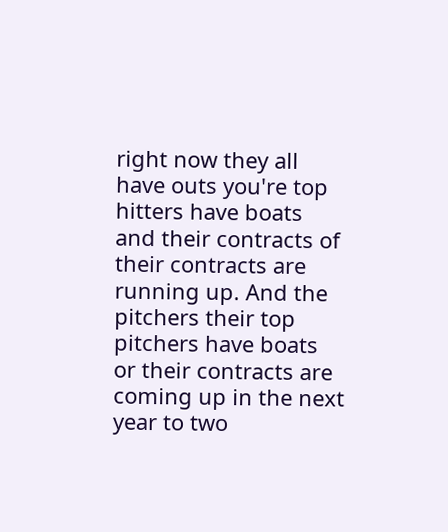right now they all have outs you're top hitters have boats and their contracts of their contracts are running up. And the pitchers their top pitchers have boats or their contracts are coming up in the next year to two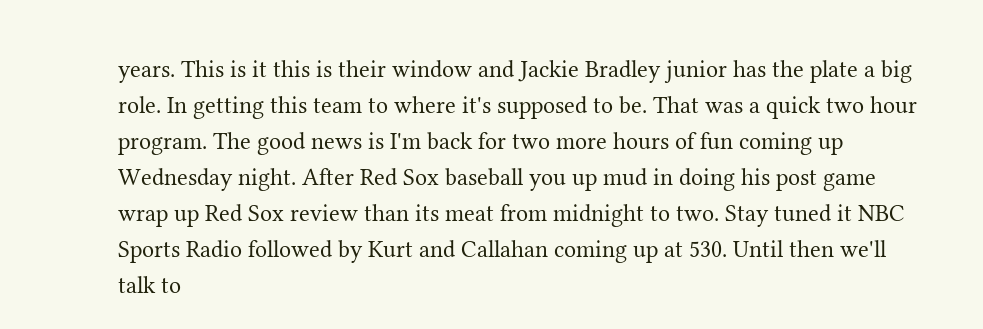years. This is it this is their window and Jackie Bradley junior has the plate a big role. In getting this team to where it's supposed to be. That was a quick two hour program. The good news is I'm back for two more hours of fun coming up Wednesday night. After Red Sox baseball you up mud in doing his post game wrap up Red Sox review than its meat from midnight to two. Stay tuned it NBC Sports Radio followed by Kurt and Callahan coming up at 530. Until then we'll talk to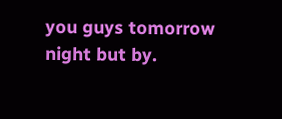you guys tomorrow night but by.